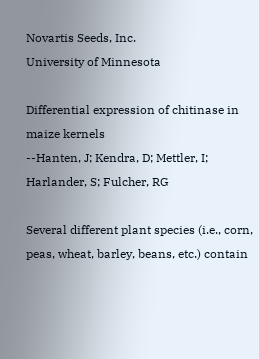Novartis Seeds, Inc.
University of Minnesota

Differential expression of chitinase in maize kernels
--Hanten, J; Kendra, D; Mettler, I; Harlander, S; Fulcher, RG

Several different plant species (i.e., corn, peas, wheat, barley, beans, etc.) contain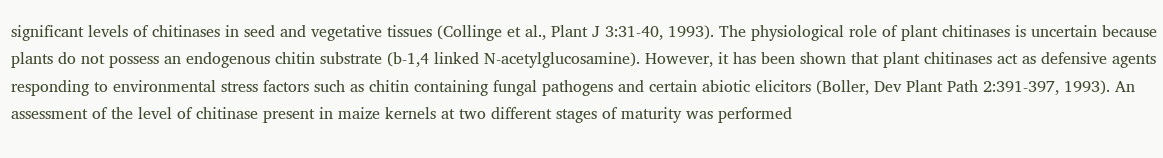significant levels of chitinases in seed and vegetative tissues (Collinge et al., Plant J 3:31-40, 1993). The physiological role of plant chitinases is uncertain because plants do not possess an endogenous chitin substrate (b-1,4 linked N-acetylglucosamine). However, it has been shown that plant chitinases act as defensive agents responding to environmental stress factors such as chitin containing fungal pathogens and certain abiotic elicitors (Boller, Dev Plant Path 2:391-397, 1993). An assessment of the level of chitinase present in maize kernels at two different stages of maturity was performed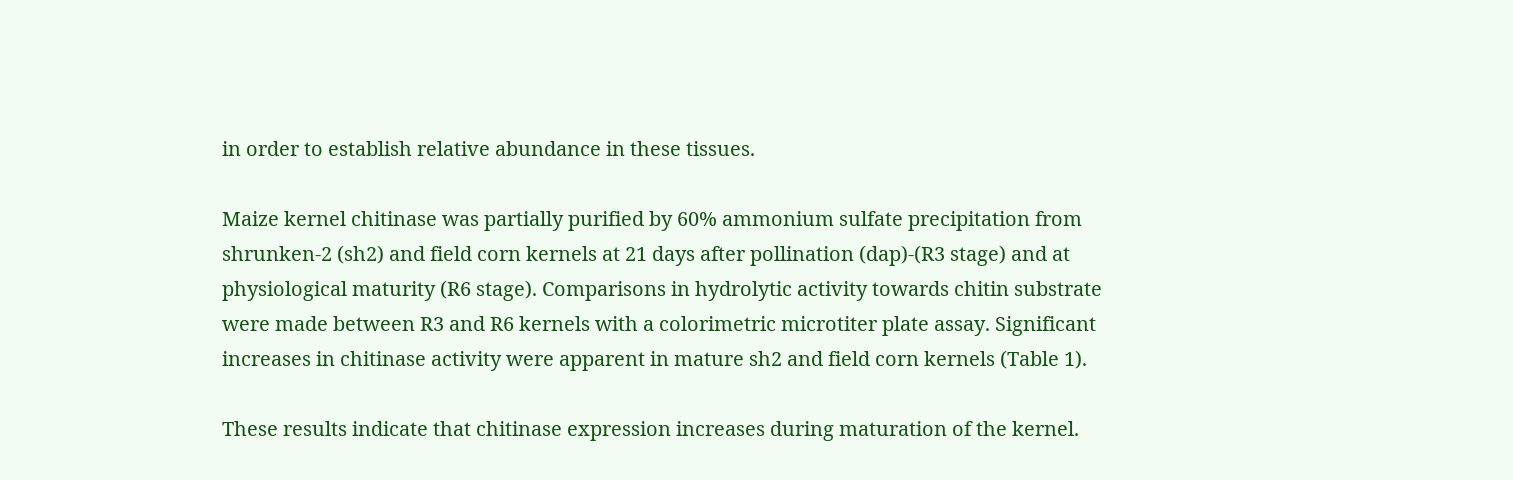in order to establish relative abundance in these tissues.

Maize kernel chitinase was partially purified by 60% ammonium sulfate precipitation from shrunken-2 (sh2) and field corn kernels at 21 days after pollination (dap)-(R3 stage) and at physiological maturity (R6 stage). Comparisons in hydrolytic activity towards chitin substrate were made between R3 and R6 kernels with a colorimetric microtiter plate assay. Significant increases in chitinase activity were apparent in mature sh2 and field corn kernels (Table 1).

These results indicate that chitinase expression increases during maturation of the kernel.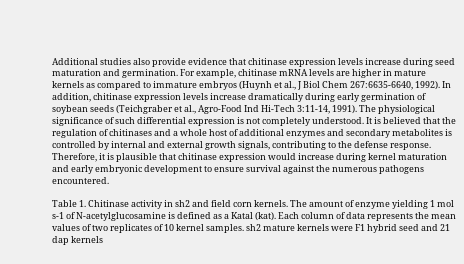Additional studies also provide evidence that chitinase expression levels increase during seed maturation and germination. For example, chitinase mRNA levels are higher in mature kernels as compared to immature embryos (Huynh et al., J Biol Chem 267:6635-6640, 1992). In addition, chitinase expression levels increase dramatically during early germination of soybean seeds (Teichgraber et al., Agro-Food Ind Hi-Tech 3:11-14, 1991). The physiological significance of such differential expression is not completely understood. It is believed that the regulation of chitinases and a whole host of additional enzymes and secondary metabolites is controlled by internal and external growth signals, contributing to the defense response. Therefore, it is plausible that chitinase expression would increase during kernel maturation and early embryonic development to ensure survival against the numerous pathogens encountered.

Table 1. Chitinase activity in sh2 and field corn kernels. The amount of enzyme yielding 1 mol s-1 of N-acetylglucosamine is defined as a Katal (kat). Each column of data represents the mean values of two replicates of 10 kernel samples. sh2 mature kernels were F1 hybrid seed and 21 dap kernels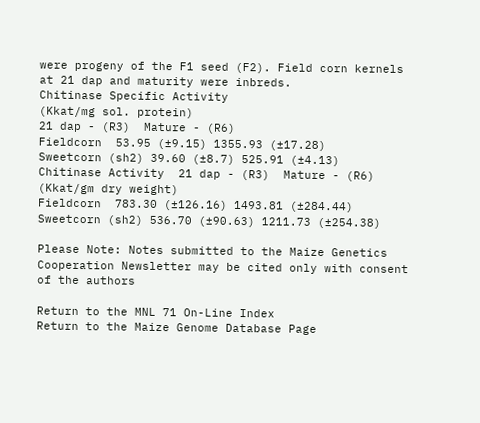were progeny of the F1 seed (F2). Field corn kernels at 21 dap and maturity were inbreds.
Chitinase Specific Activity
(Kkat/mg sol. protein)
21 dap - (R3)  Mature - (R6)
Fieldcorn  53.95 (±9.15) 1355.93 (±17.28)
Sweetcorn (sh2) 39.60 (±8.7) 525.91 (±4.13)
Chitinase Activity  21 dap - (R3)  Mature - (R6)
(Kkat/gm dry weight)
Fieldcorn  783.30 (±126.16) 1493.81 (±284.44)
Sweetcorn (sh2) 536.70 (±90.63) 1211.73 (±254.38)

Please Note: Notes submitted to the Maize Genetics Cooperation Newsletter may be cited only with consent of the authors

Return to the MNL 71 On-Line Index
Return to the Maize Genome Database Page